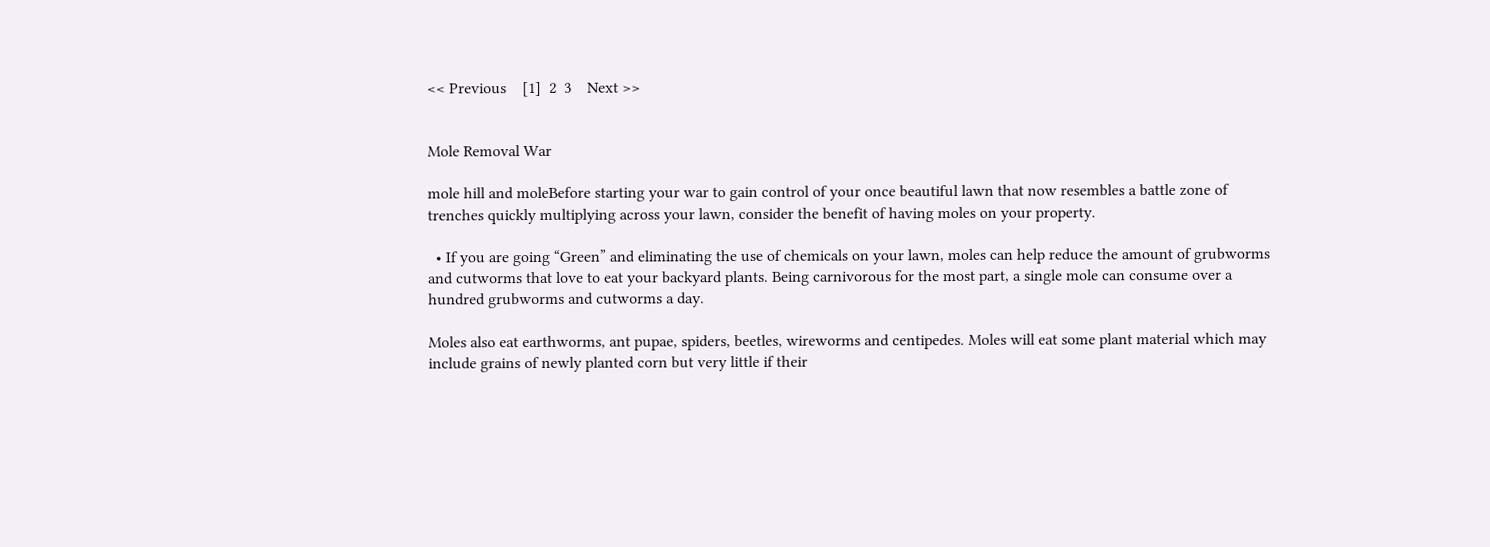<< Previous    [1]  2  3    Next >>


Mole Removal War

mole hill and moleBefore starting your war to gain control of your once beautiful lawn that now resembles a battle zone of trenches quickly multiplying across your lawn, consider the benefit of having moles on your property.

  • If you are going “Green” and eliminating the use of chemicals on your lawn, moles can help reduce the amount of grubworms and cutworms that love to eat your backyard plants. Being carnivorous for the most part, a single mole can consume over a hundred grubworms and cutworms a day.

Moles also eat earthworms, ant pupae, spiders, beetles, wireworms and centipedes. Moles will eat some plant material which may include grains of newly planted corn but very little if their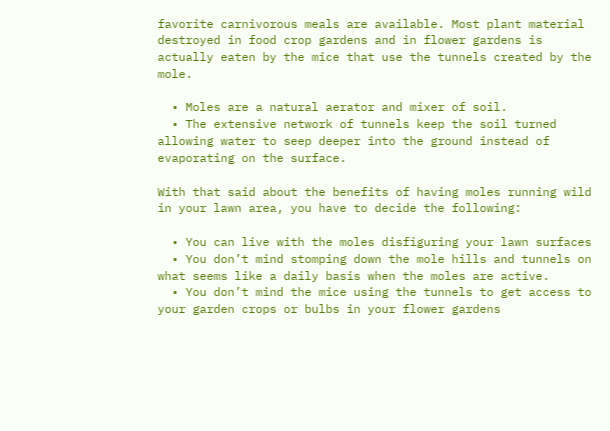favorite carnivorous meals are available. Most plant material destroyed in food crop gardens and in flower gardens is actually eaten by the mice that use the tunnels created by the mole.

  • Moles are a natural aerator and mixer of soil.
  • The extensive network of tunnels keep the soil turned allowing water to seep deeper into the ground instead of evaporating on the surface.

With that said about the benefits of having moles running wild in your lawn area, you have to decide the following:

  • You can live with the moles disfiguring your lawn surfaces
  • You don’t mind stomping down the mole hills and tunnels on what seems like a daily basis when the moles are active.
  • You don’t mind the mice using the tunnels to get access to your garden crops or bulbs in your flower gardens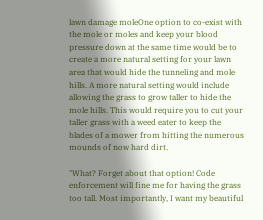lawn damage moleOne option to co-exist with the mole or moles and keep your blood pressure down at the same time would be to create a more natural setting for your lawn area that would hide the tunneling and mole hills. A more natural setting would include allowing the grass to grow taller to hide the mole hills. This would require you to cut your taller grass with a weed eater to keep the blades of a mower from hitting the numerous mounds of now hard dirt.

"What? Forget about that option! Code enforcement will fine me for having the grass too tall. Most importantly, I want my beautiful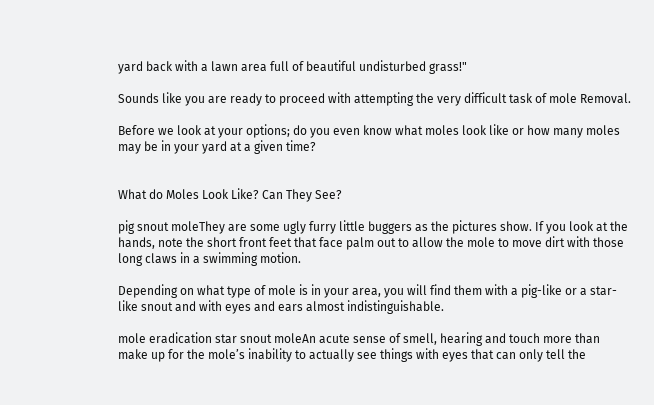yard back with a lawn area full of beautiful undisturbed grass!"

Sounds like you are ready to proceed with attempting the very difficult task of mole Removal.

Before we look at your options; do you even know what moles look like or how many moles may be in your yard at a given time?


What do Moles Look Like? Can They See?

pig snout moleThey are some ugly furry little buggers as the pictures show. If you look at the hands, note the short front feet that face palm out to allow the mole to move dirt with those long claws in a swimming motion.

Depending on what type of mole is in your area, you will find them with a pig-like or a star-like snout and with eyes and ears almost indistinguishable.

mole eradication star snout moleAn acute sense of smell, hearing and touch more than make up for the mole’s inability to actually see things with eyes that can only tell the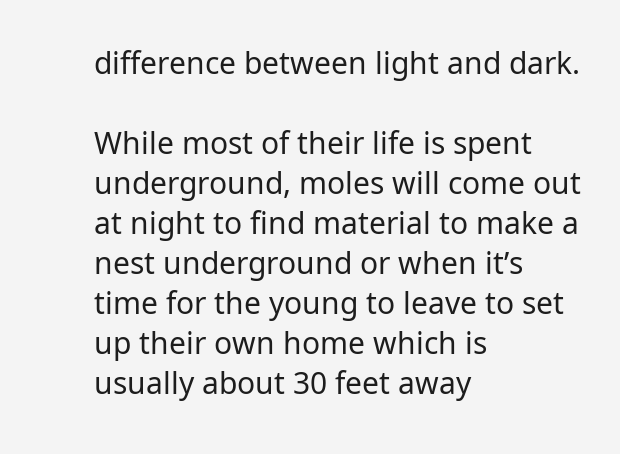difference between light and dark.

While most of their life is spent underground, moles will come out at night to find material to make a nest underground or when it’s time for the young to leave to set up their own home which is usually about 30 feet away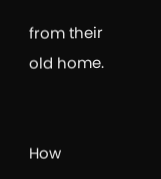from their old home.


How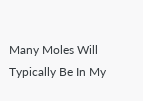Many Moles Will Typically Be In My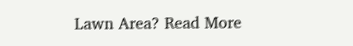Lawn Area? Read More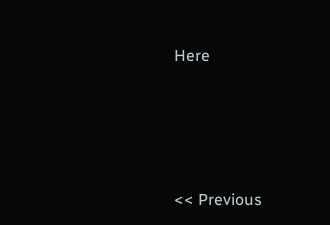Here





<< Previous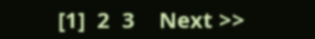[1]  2  3    Next >>